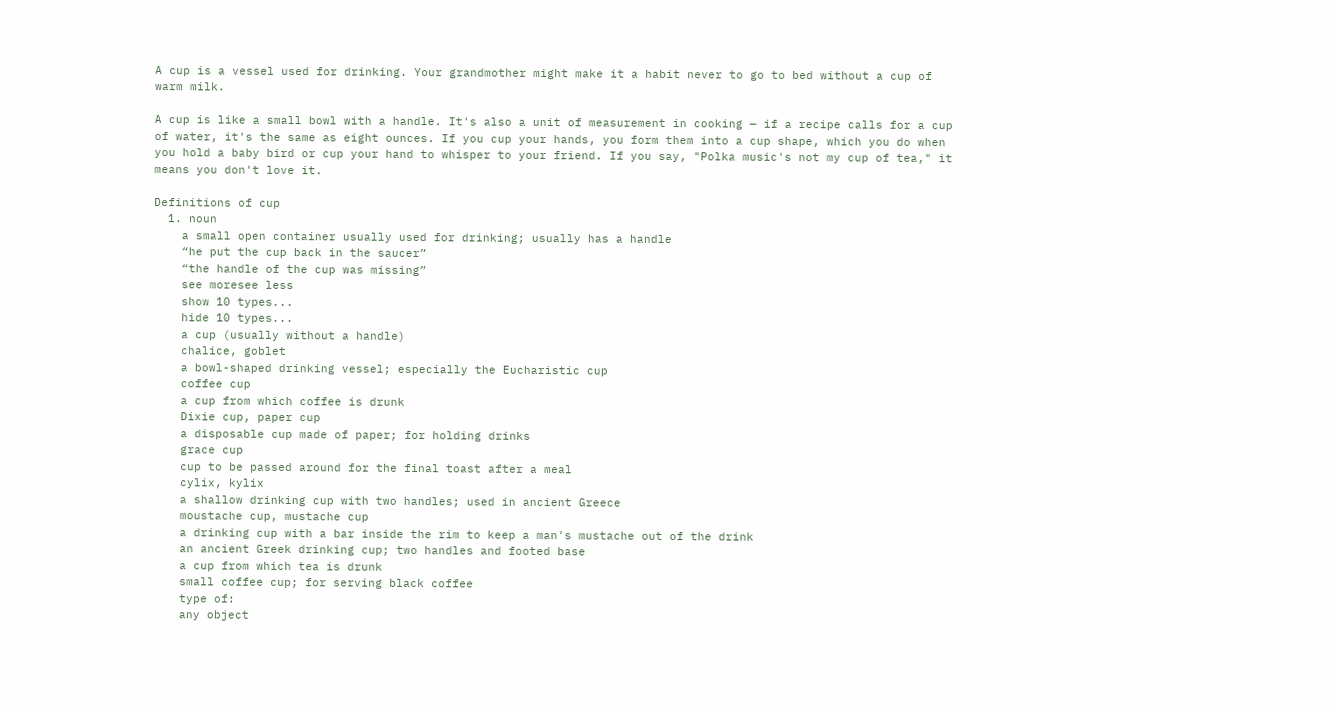A cup is a vessel used for drinking. Your grandmother might make it a habit never to go to bed without a cup of warm milk.

A cup is like a small bowl with a handle. It's also a unit of measurement in cooking — if a recipe calls for a cup of water, it's the same as eight ounces. If you cup your hands, you form them into a cup shape, which you do when you hold a baby bird or cup your hand to whisper to your friend. If you say, "Polka music's not my cup of tea," it means you don't love it.

Definitions of cup
  1. noun
    a small open container usually used for drinking; usually has a handle
    “he put the cup back in the saucer”
    “the handle of the cup was missing”
    see moresee less
    show 10 types...
    hide 10 types...
    a cup (usually without a handle)
    chalice, goblet
    a bowl-shaped drinking vessel; especially the Eucharistic cup
    coffee cup
    a cup from which coffee is drunk
    Dixie cup, paper cup
    a disposable cup made of paper; for holding drinks
    grace cup
    cup to be passed around for the final toast after a meal
    cylix, kylix
    a shallow drinking cup with two handles; used in ancient Greece
    moustache cup, mustache cup
    a drinking cup with a bar inside the rim to keep a man's mustache out of the drink
    an ancient Greek drinking cup; two handles and footed base
    a cup from which tea is drunk
    small coffee cup; for serving black coffee
    type of:
    any object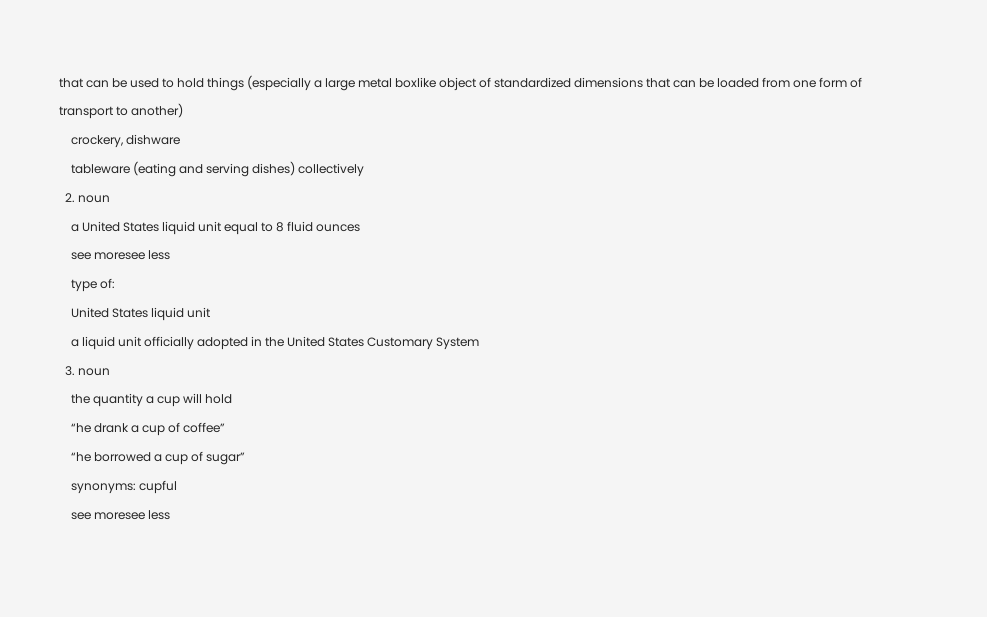that can be used to hold things (especially a large metal boxlike object of standardized dimensions that can be loaded from one form of transport to another)
    crockery, dishware
    tableware (eating and serving dishes) collectively
  2. noun
    a United States liquid unit equal to 8 fluid ounces
    see moresee less
    type of:
    United States liquid unit
    a liquid unit officially adopted in the United States Customary System
  3. noun
    the quantity a cup will hold
    “he drank a cup of coffee”
    “he borrowed a cup of sugar”
    synonyms: cupful
    see moresee less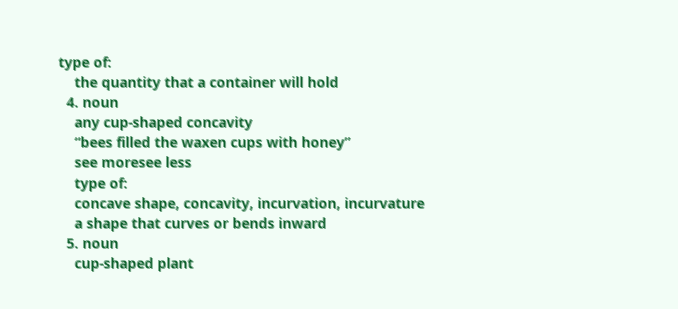type of:
    the quantity that a container will hold
  4. noun
    any cup-shaped concavity
    “bees filled the waxen cups with honey”
    see moresee less
    type of:
    concave shape, concavity, incurvation, incurvature
    a shape that curves or bends inward
  5. noun
    cup-shaped plant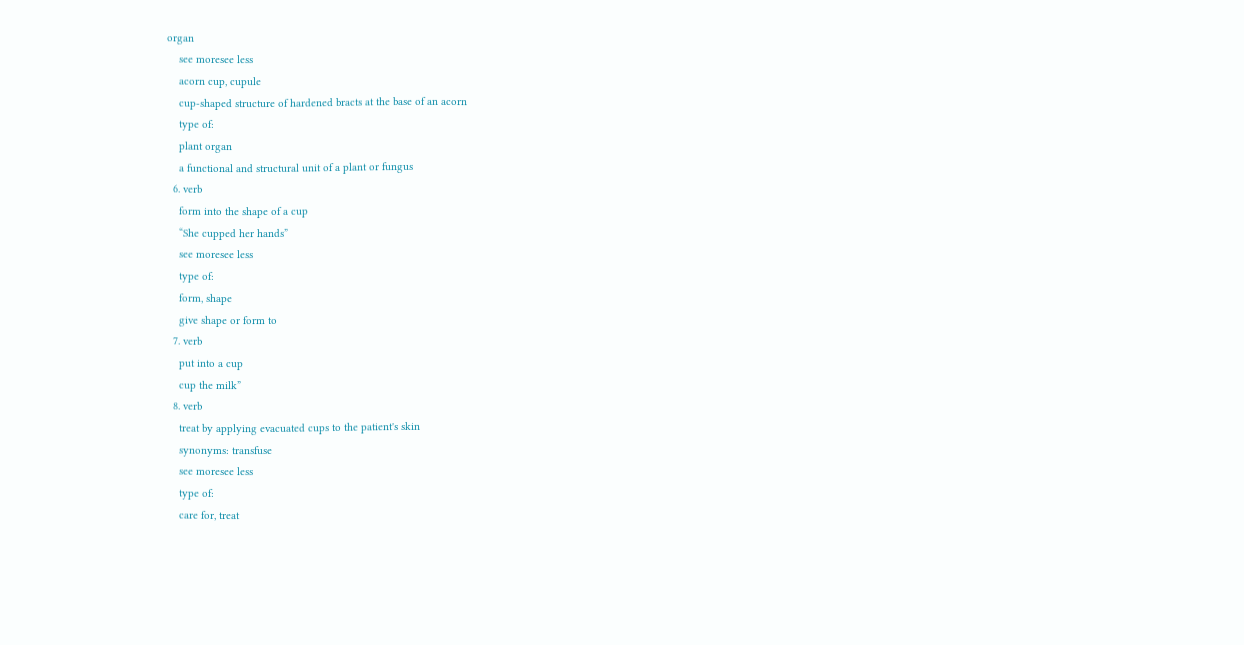organ
    see moresee less
    acorn cup, cupule
    cup-shaped structure of hardened bracts at the base of an acorn
    type of:
    plant organ
    a functional and structural unit of a plant or fungus
  6. verb
    form into the shape of a cup
    “She cupped her hands”
    see moresee less
    type of:
    form, shape
    give shape or form to
  7. verb
    put into a cup
    cup the milk”
  8. verb
    treat by applying evacuated cups to the patient's skin
    synonyms: transfuse
    see moresee less
    type of:
    care for, treat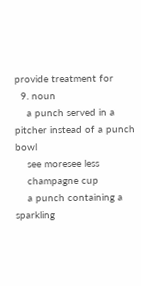provide treatment for
  9. noun
    a punch served in a pitcher instead of a punch bowl
    see moresee less
    champagne cup
    a punch containing a sparkling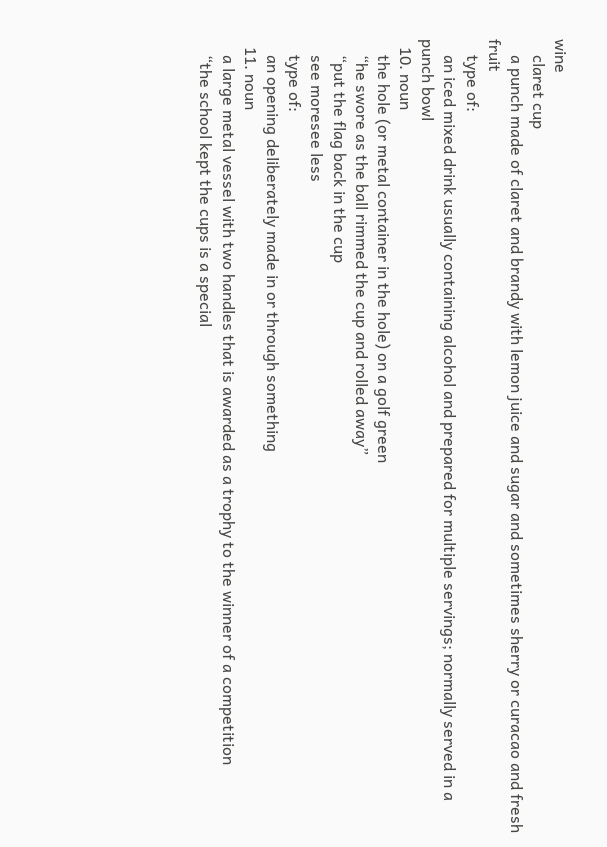wine
    claret cup
    a punch made of claret and brandy with lemon juice and sugar and sometimes sherry or curacao and fresh fruit
    type of:
    an iced mixed drink usually containing alcohol and prepared for multiple servings; normally served in a punch bowl
  10. noun
    the hole (or metal container in the hole) on a golf green
    “he swore as the ball rimmed the cup and rolled away”
    “put the flag back in the cup
    see moresee less
    type of:
    an opening deliberately made in or through something
  11. noun
    a large metal vessel with two handles that is awarded as a trophy to the winner of a competition
    “the school kept the cups is a special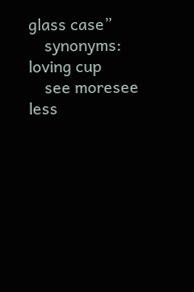glass case”
    synonyms: loving cup
    see moresee less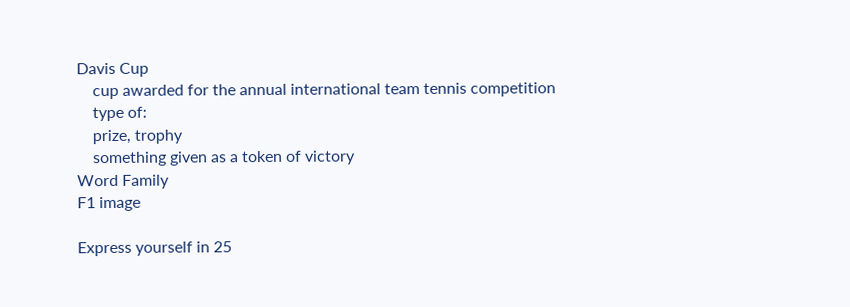Davis Cup
    cup awarded for the annual international team tennis competition
    type of:
    prize, trophy
    something given as a token of victory
Word Family
F1 image

Express yourself in 25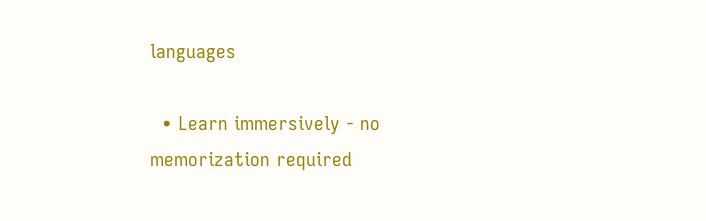languages

  • Learn immersively - no memorization required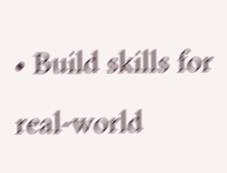• Build skills for real-world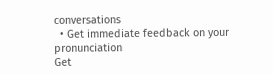conversations
  • Get immediate feedback on your pronunciation
Get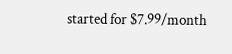started for $7.99/month